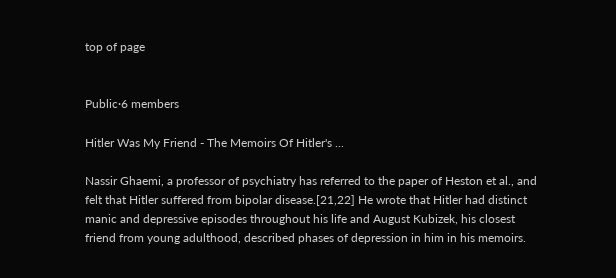top of page


Public·6 members

Hitler Was My Friend - The Memoirs Of Hitler's ...

Nassir Ghaemi, a professor of psychiatry has referred to the paper of Heston et al., and felt that Hitler suffered from bipolar disease.[21,22] He wrote that Hitler had distinct manic and depressive episodes throughout his life and August Kubizek, his closest friend from young adulthood, described phases of depression in him in his memoirs.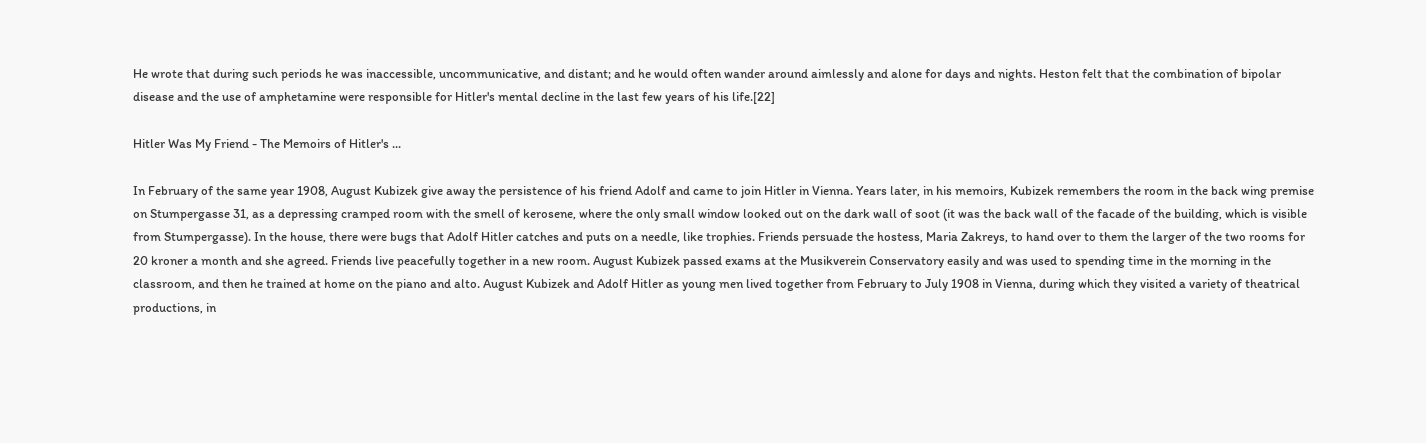He wrote that during such periods he was inaccessible, uncommunicative, and distant; and he would often wander around aimlessly and alone for days and nights. Heston felt that the combination of bipolar disease and the use of amphetamine were responsible for Hitler's mental decline in the last few years of his life.[22]

Hitler Was My Friend - The Memoirs of Hitler's ...

In February of the same year 1908, August Kubizek give away the persistence of his friend Adolf and came to join Hitler in Vienna. Years later, in his memoirs, Kubizek remembers the room in the back wing premise on Stumpergasse 31, as a depressing cramped room with the smell of kerosene, where the only small window looked out on the dark wall of soot (it was the back wall of the facade of the building, which is visible from Stumpergasse). In the house, there were bugs that Adolf Hitler catches and puts on a needle, like trophies. Friends persuade the hostess, Maria Zakreys, to hand over to them the larger of the two rooms for 20 kroner a month and she agreed. Friends live peacefully together in a new room. August Kubizek passed exams at the Musikverein Conservatory easily and was used to spending time in the morning in the classroom, and then he trained at home on the piano and alto. August Kubizek and Adolf Hitler as young men lived together from February to July 1908 in Vienna, during which they visited a variety of theatrical productions, in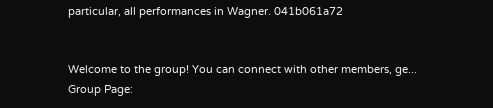particular, all performances in Wagner. 041b061a72


Welcome to the group! You can connect with other members, ge...
Group Page: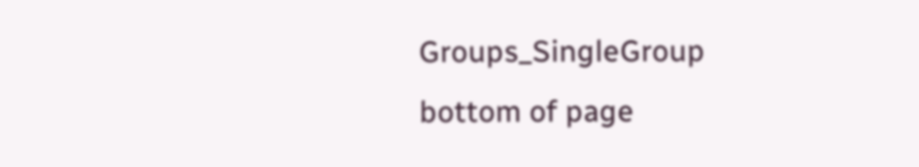Groups_SingleGroup
bottom of page